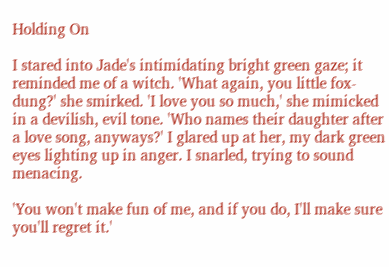Holding On

I stared into Jade's intimidating bright green gaze; it reminded me of a witch. 'What again, you little fox-dung?' she smirked. 'I love you so much,' she mimicked in a devilish, evil tone. 'Who names their daughter after a love song, anyways?' I glared up at her, my dark green eyes lighting up in anger. I snarled, trying to sound menacing.

'You won't make fun of me, and if you do, I'll make sure you'll regret it.'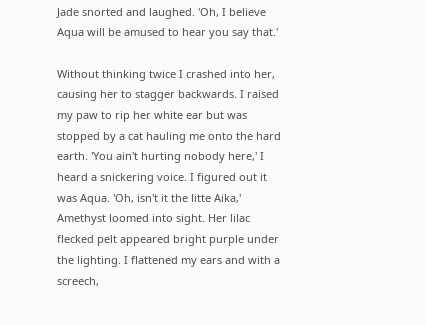Jade snorted and laughed. 'Oh, I believe Aqua will be amused to hear you say that.'

Without thinking twice I crashed into her, causing her to stagger backwards. I raised my paw to rip her white ear but was stopped by a cat hauling me onto the hard earth. 'You ain't hurting nobody here,' I heard a snickering voice. I figured out it was Aqua. 'Oh, isn't it the litte Aika,' Amethyst loomed into sight. Her lilac flecked pelt appeared bright purple under the lighting. I flattened my ears and with a screech,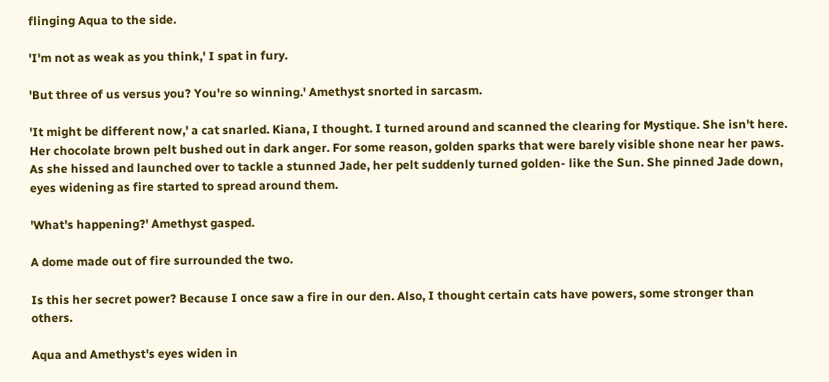flinging Aqua to the side.

'I'm not as weak as you think,' I spat in fury.

'But three of us versus you? You're so winning.' Amethyst snorted in sarcasm.

'It might be different now,' a cat snarled. Kiana, I thought. I turned around and scanned the clearing for Mystique. She isn't here. Her chocolate brown pelt bushed out in dark anger. For some reason, golden sparks that were barely visible shone near her paws. As she hissed and launched over to tackle a stunned Jade, her pelt suddenly turned golden- like the Sun. She pinned Jade down, eyes widening as fire started to spread around them.

'What's happening?' Amethyst gasped.

A dome made out of fire surrounded the two.

Is this her secret power? Because I once saw a fire in our den. Also, I thought certain cats have powers, some stronger than others.

Aqua and Amethyst's eyes widen in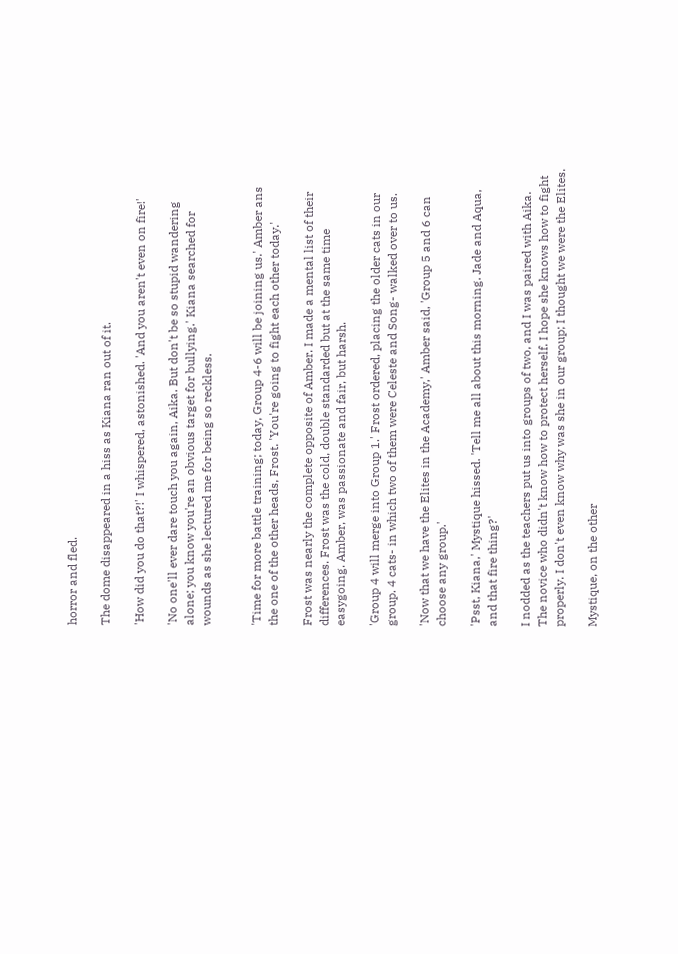horror and fled.

The dome disappeared in a hiss as Kiana ran out of it.

'How did you do that?!' I whispered, astonished. 'And you aren't even on fire!'

'No one'll ever dare touch you again, Aika. But don't be so stupid wandering alone; you know you're an obvious target for bullying.' Kiana searched for wounds as she lectured me for being so reckless.


'Time for more battle training; today, Group 4-6 will be joining us.' Amber ans the one of the other heads, Frost. 'You're going to fight each other today.'

Frost was nearly the complete opposite of Amber. I made a mental list of their differences. Frost was the cold, double standarded but at the same time easygoing. Amber, was passionate and fair, but harsh.

'Group 4 will merge into Group 1.' Frost ordered, placing the older cats in our group. 4 cats- in which two of them were Celeste and Song- walked over to us.

'Now that we have the Elites in the Academy,' Amber said, 'Group 5 and 6 can choose any group.'

'Psst, Kiana,' Mystique hissed. 'Tell me all about this morning. Jade and Aqua, and that fire thing?'

I nodded as the teachers put us into groups of two, and I was paired with Aika. The novice who didn't know how to protect herself. I hope she knows how to fight properly. I don't even know why was she in our group; I thought we were the Elites.

Mystique, on the other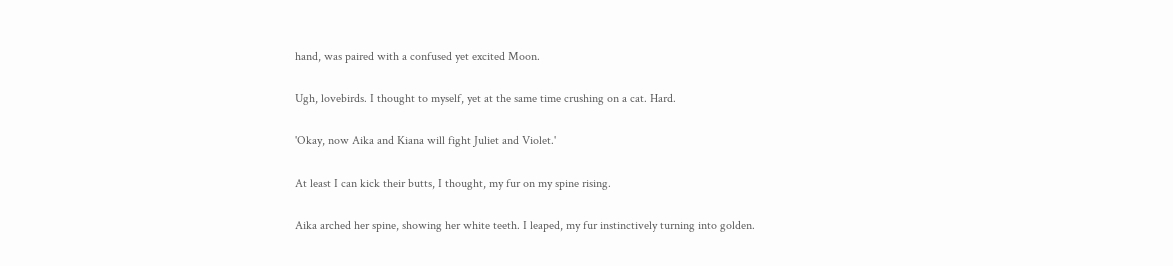hand, was paired with a confused yet excited Moon.

Ugh, lovebirds. I thought to myself, yet at the same time crushing on a cat. Hard.

'Okay, now Aika and Kiana will fight Juliet and Violet.'

At least I can kick their butts, I thought, my fur on my spine rising.

Aika arched her spine, showing her white teeth. I leaped, my fur instinctively turning into golden.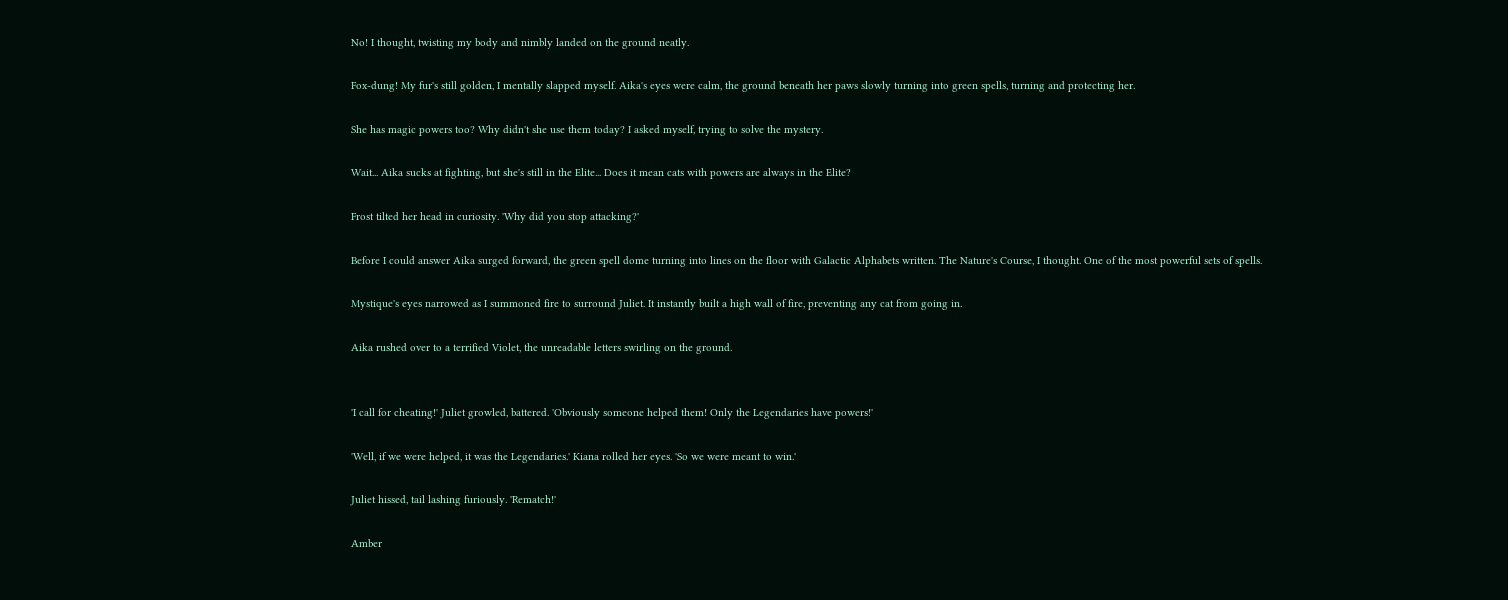No! I thought, twisting my body and nimbly landed on the ground neatly.

Fox-dung! My fur's still golden, I mentally slapped myself. Aika's eyes were calm, the ground beneath her paws slowly turning into green spells, turning and protecting her.

She has magic powers too? Why didn't she use them today? I asked myself, trying to solve the mystery.

Wait... Aika sucks at fighting, but she's still in the Elite... Does it mean cats with powers are always in the Elite?

Frost tilted her head in curiosity. 'Why did you stop attacking?'

Before I could answer Aika surged forward, the green spell dome turning into lines on the floor with Galactic Alphabets written. The Nature's Course, I thought. One of the most powerful sets of spells.

Mystique's eyes narrowed as I summoned fire to surround Juliet. It instantly built a high wall of fire, preventing any cat from going in.

Aika rushed over to a terrified Violet, the unreadable letters swirling on the ground.


'I call for cheating!' Juliet growled, battered. 'Obviously someone helped them! Only the Legendaries have powers!'

'Well, if we were helped, it was the Legendaries.' Kiana rolled her eyes. 'So we were meant to win.'

Juliet hissed, tail lashing furiously. 'Rematch!'

Amber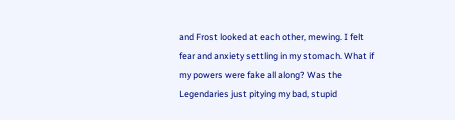and Frost looked at each other, mewing. I felt fear and anxiety settling in my stomach. What if my powers were fake all along? Was the Legendaries just pitying my bad, stupid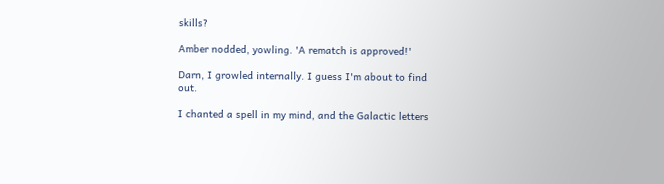skills?

Amber nodded, yowling. 'A rematch is approved!'

Darn, I growled internally. I guess I'm about to find out.

I chanted a spell in my mind, and the Galactic letters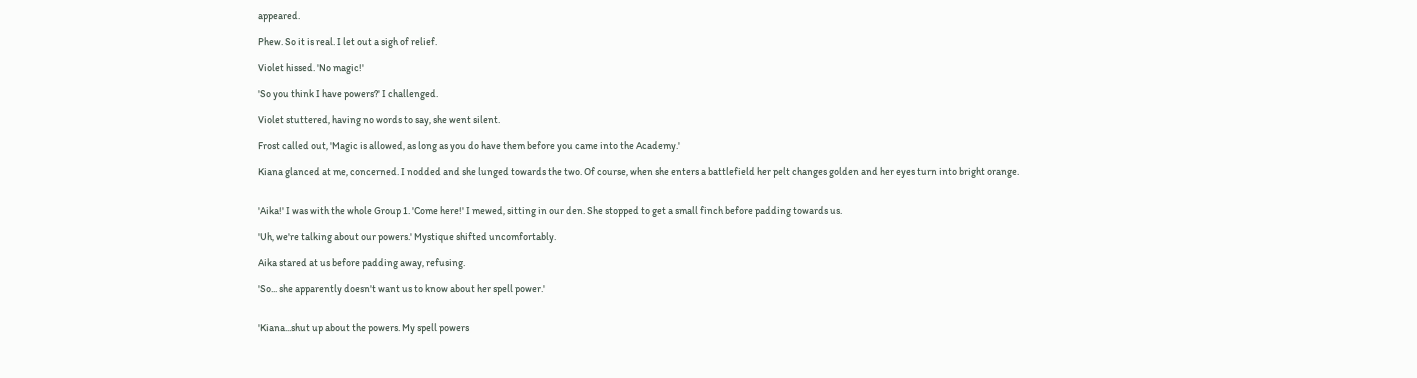appeared.

Phew. So it is real. I let out a sigh of relief.

Violet hissed. 'No magic!'

'So you think I have powers?' I challenged.

Violet stuttered, having no words to say, she went silent.

Frost called out, 'Magic is allowed, as long as you do have them before you came into the Academy.'

Kiana glanced at me, concerned. I nodded and she lunged towards the two. Of course, when she enters a battlefield her pelt changes golden and her eyes turn into bright orange.


'Aika!' I was with the whole Group 1. 'Come here!' I mewed, sitting in our den. She stopped to get a small finch before padding towards us.

'Uh, we're talking about our powers.' Mystique shifted uncomfortably.

Aika stared at us before padding away, refusing.

'So... she apparently doesn't want us to know about her spell power.'


'Kiana...shut up about the powers. My spell powers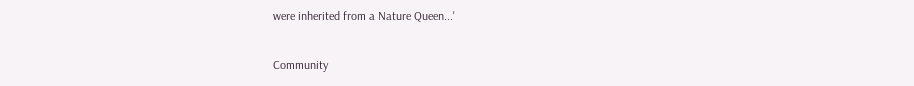were inherited from a Nature Queen...'

Community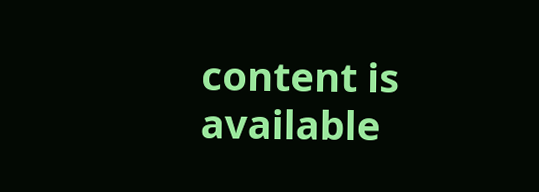content is available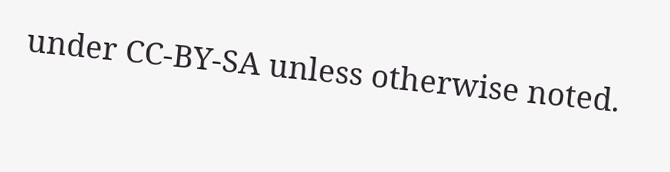under CC-BY-SA unless otherwise noted.